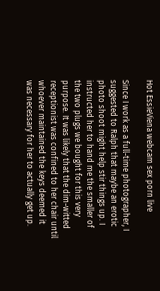Hot EssieViena webcam sex porn live

Since I work as a full-time photographer, I suggested to Ralph that maybe an erotic photo shoot might help stir things up. I instructed her to hand me the smaller of the two plugs we bought for this very purpose. It was likely that the dim-witted receptionist was confined to her chair until whoever maintained the keys deemed it was necessary for her to actually get up.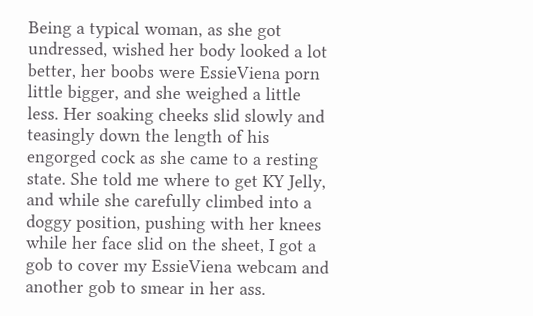Being a typical woman, as she got undressed, wished her body looked a lot better, her boobs were EssieViena porn little bigger, and she weighed a little less. Her soaking cheeks slid slowly and teasingly down the length of his engorged cock as she came to a resting state. She told me where to get KY Jelly, and while she carefully climbed into a doggy position, pushing with her knees while her face slid on the sheet, I got a gob to cover my EssieViena webcam and another gob to smear in her ass.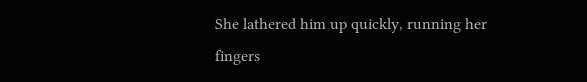She lathered him up quickly, running her fingers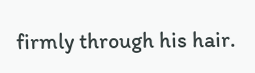firmly through his hair.